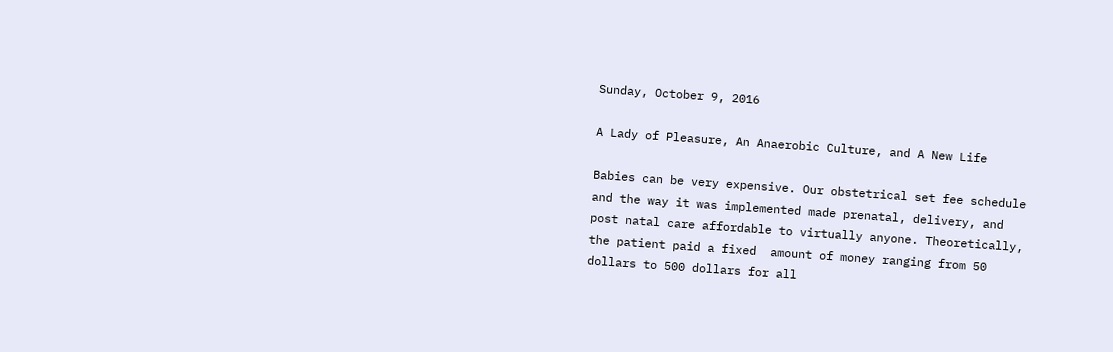Sunday, October 9, 2016

A Lady of Pleasure, An Anaerobic Culture, and A New Life

Babies can be very expensive. Our obstetrical set fee schedule and the way it was implemented made prenatal, delivery, and post natal care affordable to virtually anyone. Theoretically, the patient paid a fixed  amount of money ranging from 50 dollars to 500 dollars for all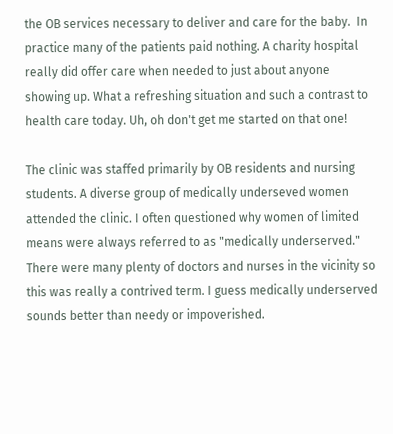the OB services necessary to deliver and care for the baby.  In practice many of the patients paid nothing. A charity hospital really did offer care when needed to just about anyone showing up. What a refreshing situation and such a contrast to health care today. Uh, oh don't get me started on that one!

The clinic was staffed primarily by OB residents and nursing students. A diverse group of medically underseved women attended the clinic. I often questioned why women of limited means were always referred to as "medically underserved." There were many plenty of doctors and nurses in the vicinity so this was really a contrived term. I guess medically underserved sounds better than needy or impoverished.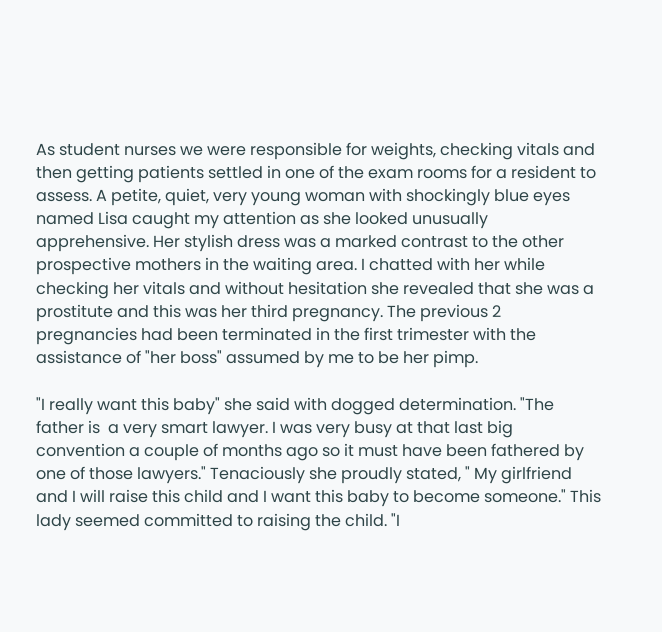As student nurses we were responsible for weights, checking vitals and then getting patients settled in one of the exam rooms for a resident to assess. A petite, quiet, very young woman with shockingly blue eyes named Lisa caught my attention as she looked unusually apprehensive. Her stylish dress was a marked contrast to the other prospective mothers in the waiting area. I chatted with her while checking her vitals and without hesitation she revealed that she was a prostitute and this was her third pregnancy. The previous 2 pregnancies had been terminated in the first trimester with the assistance of "her boss" assumed by me to be her pimp.

"I really want this baby" she said with dogged determination. "The father is  a very smart lawyer. I was very busy at that last big  convention a couple of months ago so it must have been fathered by one of those lawyers." Tenaciously she proudly stated, " My girlfriend and I will raise this child and I want this baby to become someone." This lady seemed committed to raising the child. "I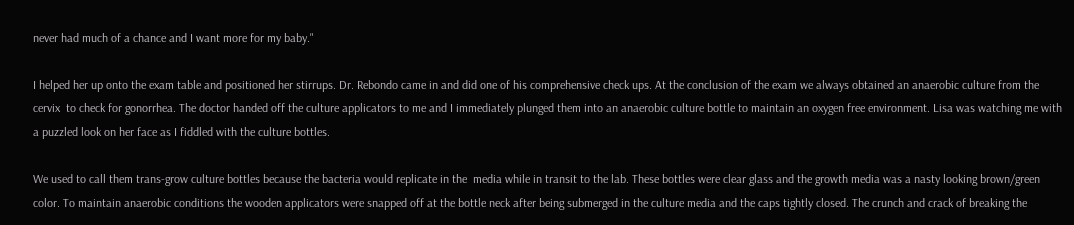never had much of a chance and I want more for my baby."

I helped her up onto the exam table and positioned her stirrups. Dr. Rebondo came in and did one of his comprehensive check ups. At the conclusion of the exam we always obtained an anaerobic culture from the cervix  to check for gonorrhea. The doctor handed off the culture applicators to me and I immediately plunged them into an anaerobic culture bottle to maintain an oxygen free environment. Lisa was watching me with a puzzled look on her face as I fiddled with the culture bottles.

We used to call them trans-grow culture bottles because the bacteria would replicate in the  media while in transit to the lab. These bottles were clear glass and the growth media was a nasty looking brown/green color. To maintain anaerobic conditions the wooden applicators were snapped off at the bottle neck after being submerged in the culture media and the caps tightly closed. The crunch and crack of breaking the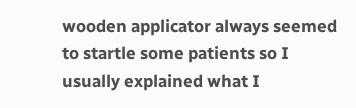wooden applicator always seemed to startle some patients so I usually explained what I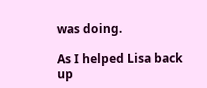was doing.

As I helped Lisa back up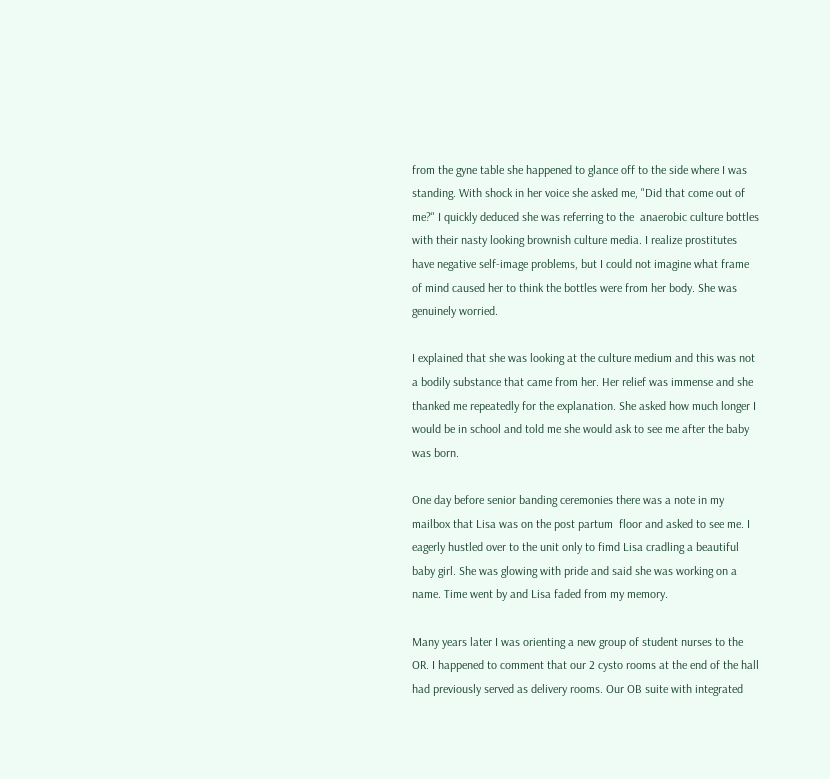from the gyne table she happened to glance off to the side where I was standing. With shock in her voice she asked me, "Did that come out of me?" I quickly deduced she was referring to the  anaerobic culture bottles with their nasty looking brownish culture media. I realize prostitutes have negative self-image problems, but I could not imagine what frame of mind caused her to think the bottles were from her body. She was genuinely worried.

I explained that she was looking at the culture medium and this was not a bodily substance that came from her. Her relief was immense and she thanked me repeatedly for the explanation. She asked how much longer I would be in school and told me she would ask to see me after the baby was born.

One day before senior banding ceremonies there was a note in my mailbox that Lisa was on the post partum  floor and asked to see me. I  eagerly hustled over to the unit only to fimd Lisa cradling a beautiful baby girl. She was glowing with pride and said she was working on a name. Time went by and Lisa faded from my memory.

Many years later I was orienting a new group of student nurses to the OR. I happened to comment that our 2 cysto rooms at the end of the hall had previously served as delivery rooms. Our OB suite with integrated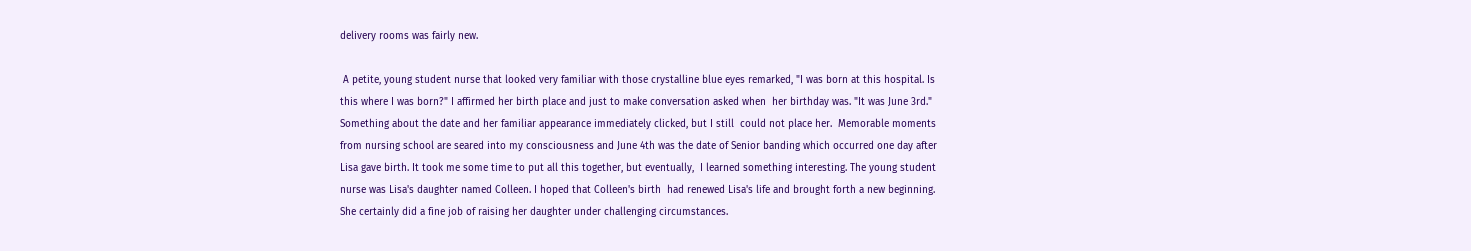delivery rooms was fairly new.

 A petite, young student nurse that looked very familiar with those crystalline blue eyes remarked, "I was born at this hospital. Is this where I was born?" I affirmed her birth place and just to make conversation asked when  her birthday was. "It was June 3rd."  Something about the date and her familiar appearance immediately clicked, but I still  could not place her.  Memorable moments from nursing school are seared into my consciousness and June 4th was the date of Senior banding which occurred one day after Lisa gave birth. It took me some time to put all this together, but eventually,  I learned something interesting. The young student nurse was Lisa's daughter named Colleen. I hoped that Colleen's birth  had renewed Lisa's life and brought forth a new beginning. She certainly did a fine job of raising her daughter under challenging circumstances.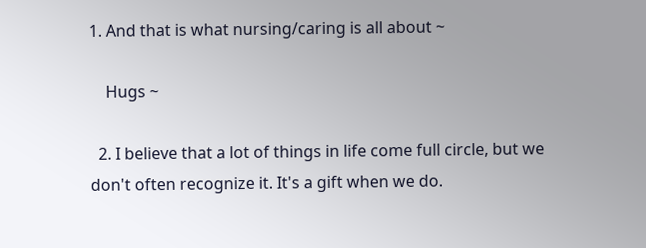1. And that is what nursing/caring is all about ~

    Hugs ~

  2. I believe that a lot of things in life come full circle, but we don't often recognize it. It's a gift when we do.